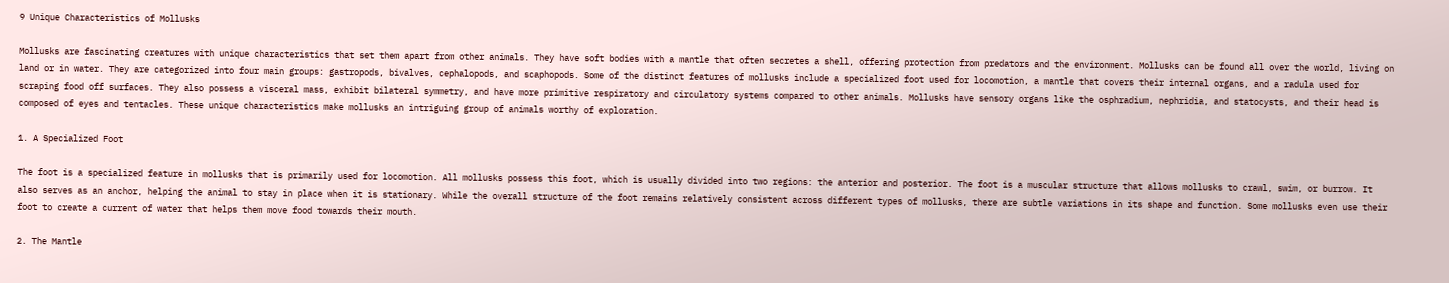9 Unique Characteristics of Mollusks

Mollusks are fascinating creatures with unique characteristics that set them apart from other animals. They have soft bodies with a mantle that often secretes a shell, offering protection from predators and the environment. Mollusks can be found all over the world, living on land or in water. They are categorized into four main groups: gastropods, bivalves, cephalopods, and scaphopods. Some of the distinct features of mollusks include a specialized foot used for locomotion, a mantle that covers their internal organs, and a radula used for scraping food off surfaces. They also possess a visceral mass, exhibit bilateral symmetry, and have more primitive respiratory and circulatory systems compared to other animals. Mollusks have sensory organs like the osphradium, nephridia, and statocysts, and their head is composed of eyes and tentacles. These unique characteristics make mollusks an intriguing group of animals worthy of exploration.

1. A Specialized Foot

The foot is a specialized feature in mollusks that is primarily used for locomotion. All mollusks possess this foot, which is usually divided into two regions: the anterior and posterior. The foot is a muscular structure that allows mollusks to crawl, swim, or burrow. It also serves as an anchor, helping the animal to stay in place when it is stationary. While the overall structure of the foot remains relatively consistent across different types of mollusks, there are subtle variations in its shape and function. Some mollusks even use their foot to create a current of water that helps them move food towards their mouth.

2. The Mantle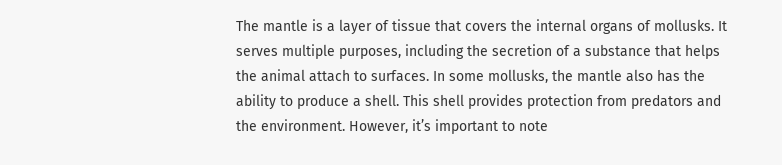The mantle is a layer of tissue that covers the internal organs of mollusks. It serves multiple purposes, including the secretion of a substance that helps the animal attach to surfaces. In some mollusks, the mantle also has the ability to produce a shell. This shell provides protection from predators and the environment. However, it’s important to note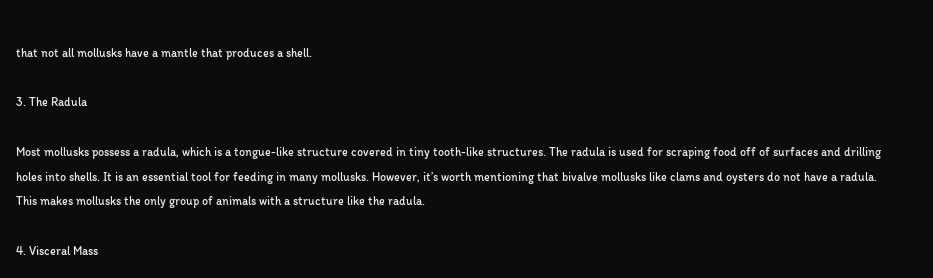that not all mollusks have a mantle that produces a shell.

3. The Radula

Most mollusks possess a radula, which is a tongue-like structure covered in tiny tooth-like structures. The radula is used for scraping food off of surfaces and drilling holes into shells. It is an essential tool for feeding in many mollusks. However, it’s worth mentioning that bivalve mollusks like clams and oysters do not have a radula. This makes mollusks the only group of animals with a structure like the radula.

4. Visceral Mass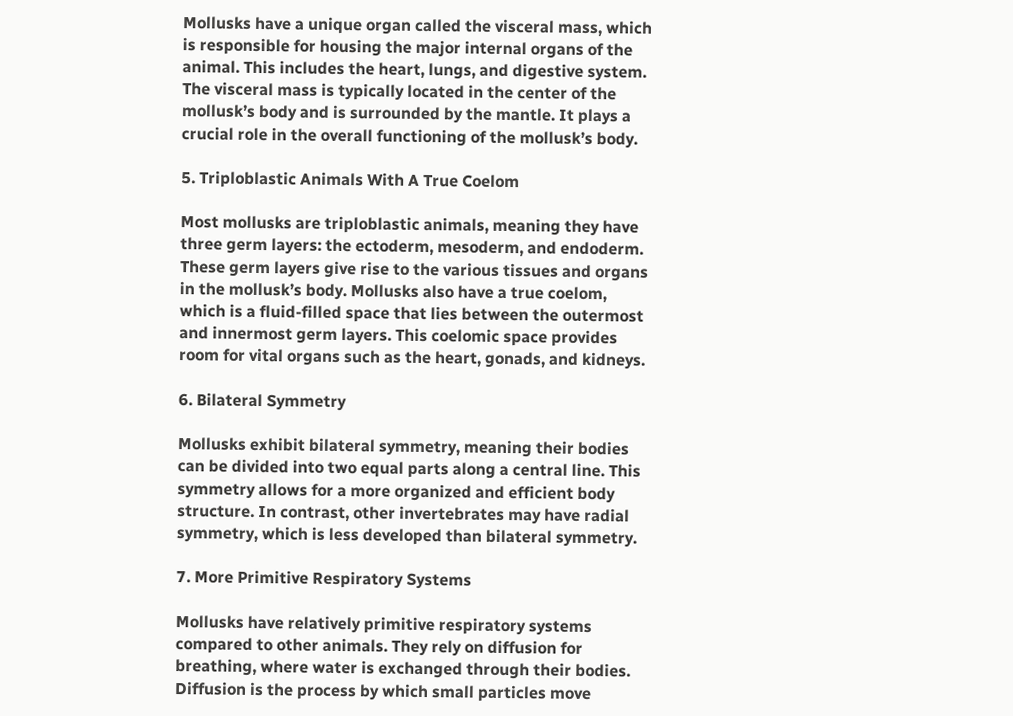Mollusks have a unique organ called the visceral mass, which is responsible for housing the major internal organs of the animal. This includes the heart, lungs, and digestive system. The visceral mass is typically located in the center of the mollusk’s body and is surrounded by the mantle. It plays a crucial role in the overall functioning of the mollusk’s body.

5. Triploblastic Animals With A True Coelom

Most mollusks are triploblastic animals, meaning they have three germ layers: the ectoderm, mesoderm, and endoderm. These germ layers give rise to the various tissues and organs in the mollusk’s body. Mollusks also have a true coelom, which is a fluid-filled space that lies between the outermost and innermost germ layers. This coelomic space provides room for vital organs such as the heart, gonads, and kidneys.

6. Bilateral Symmetry

Mollusks exhibit bilateral symmetry, meaning their bodies can be divided into two equal parts along a central line. This symmetry allows for a more organized and efficient body structure. In contrast, other invertebrates may have radial symmetry, which is less developed than bilateral symmetry.

7. More Primitive Respiratory Systems

Mollusks have relatively primitive respiratory systems compared to other animals. They rely on diffusion for breathing, where water is exchanged through their bodies. Diffusion is the process by which small particles move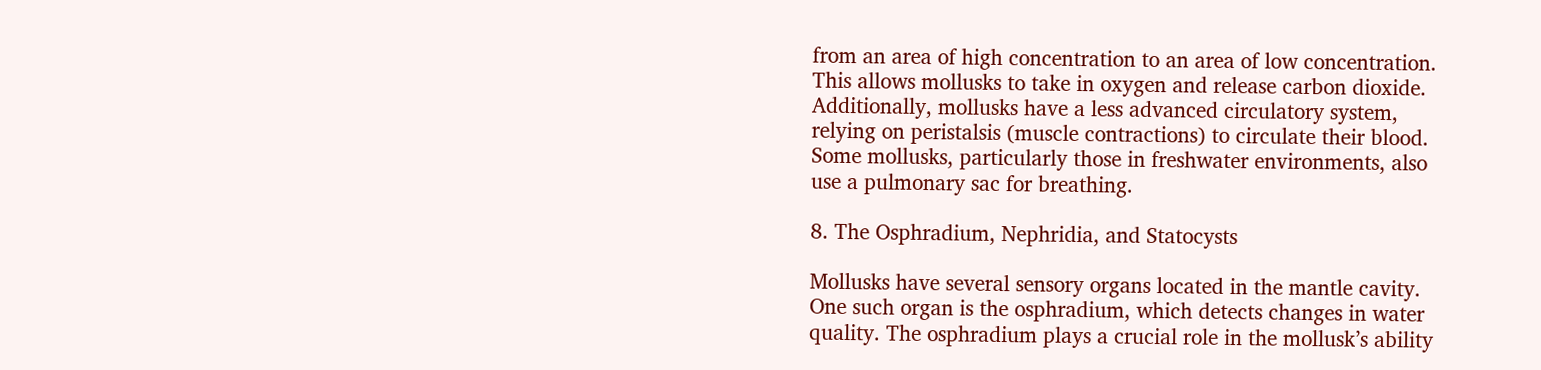from an area of high concentration to an area of low concentration. This allows mollusks to take in oxygen and release carbon dioxide. Additionally, mollusks have a less advanced circulatory system, relying on peristalsis (muscle contractions) to circulate their blood. Some mollusks, particularly those in freshwater environments, also use a pulmonary sac for breathing.

8. The Osphradium, Nephridia, and Statocysts

Mollusks have several sensory organs located in the mantle cavity. One such organ is the osphradium, which detects changes in water quality. The osphradium plays a crucial role in the mollusk’s ability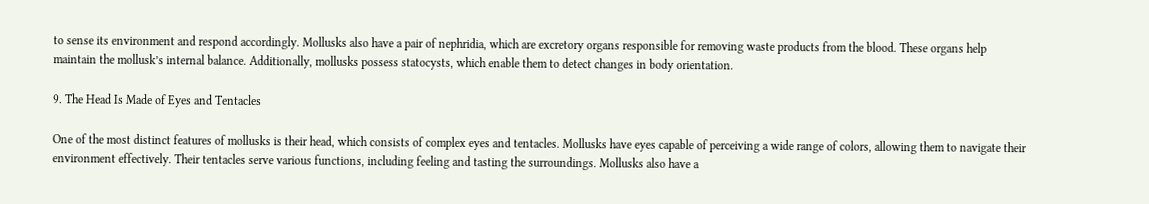to sense its environment and respond accordingly. Mollusks also have a pair of nephridia, which are excretory organs responsible for removing waste products from the blood. These organs help maintain the mollusk’s internal balance. Additionally, mollusks possess statocysts, which enable them to detect changes in body orientation.

9. The Head Is Made of Eyes and Tentacles

One of the most distinct features of mollusks is their head, which consists of complex eyes and tentacles. Mollusks have eyes capable of perceiving a wide range of colors, allowing them to navigate their environment effectively. Their tentacles serve various functions, including feeling and tasting the surroundings. Mollusks also have a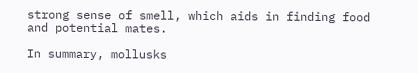strong sense of smell, which aids in finding food and potential mates.

In summary, mollusks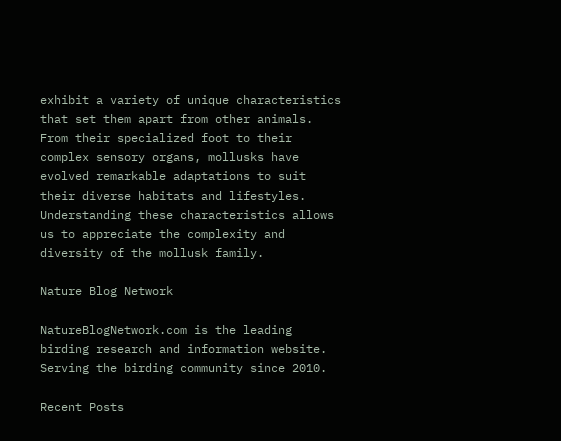exhibit a variety of unique characteristics that set them apart from other animals. From their specialized foot to their complex sensory organs, mollusks have evolved remarkable adaptations to suit their diverse habitats and lifestyles. Understanding these characteristics allows us to appreciate the complexity and diversity of the mollusk family.

Nature Blog Network

NatureBlogNetwork.com is the leading birding research and information website. Serving the birding community since 2010.

Recent Posts